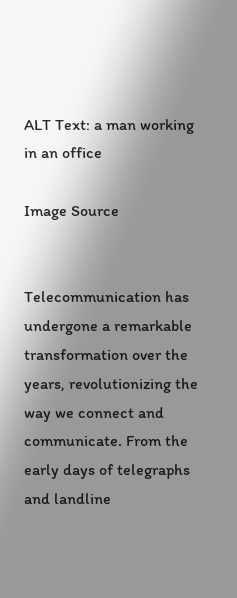ALT Text: a man working in an office

Image Source


Telecommunication has undergone a remarkable transformation over the years, revolutionizing the way we connect and communicate. From the early days of telegraphs and landline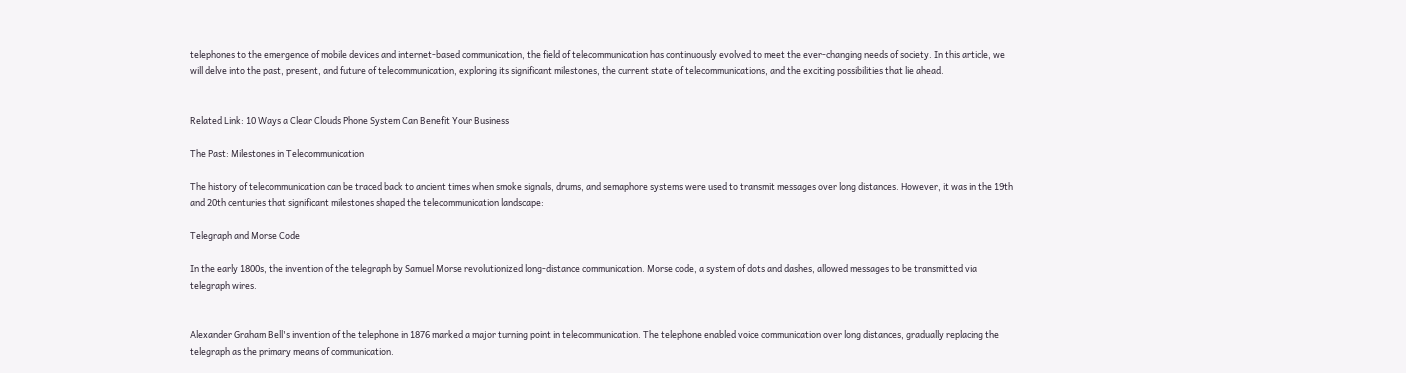telephones to the emergence of mobile devices and internet-based communication, the field of telecommunication has continuously evolved to meet the ever-changing needs of society. In this article, we will delve into the past, present, and future of telecommunication, exploring its significant milestones, the current state of telecommunications, and the exciting possibilities that lie ahead.


Related Link: 10 Ways a Clear Clouds Phone System Can Benefit Your Business

The Past: Milestones in Telecommunication

The history of telecommunication can be traced back to ancient times when smoke signals, drums, and semaphore systems were used to transmit messages over long distances. However, it was in the 19th and 20th centuries that significant milestones shaped the telecommunication landscape:

Telegraph and Morse Code

In the early 1800s, the invention of the telegraph by Samuel Morse revolutionized long-distance communication. Morse code, a system of dots and dashes, allowed messages to be transmitted via telegraph wires.


Alexander Graham Bell's invention of the telephone in 1876 marked a major turning point in telecommunication. The telephone enabled voice communication over long distances, gradually replacing the telegraph as the primary means of communication.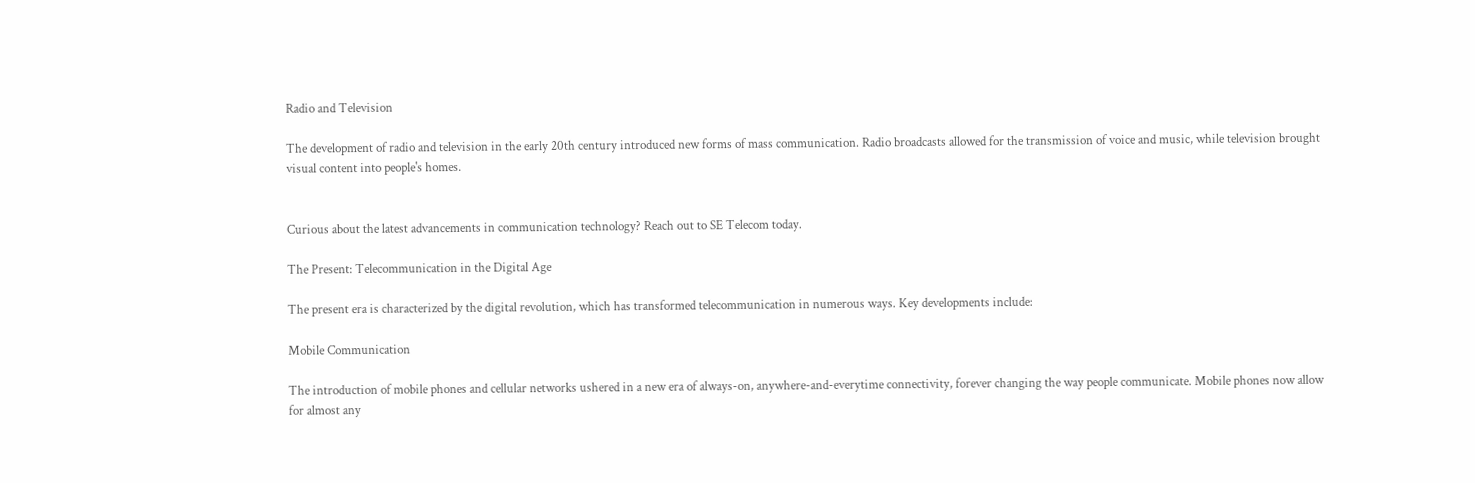Radio and Television

The development of radio and television in the early 20th century introduced new forms of mass communication. Radio broadcasts allowed for the transmission of voice and music, while television brought visual content into people's homes.


Curious about the latest advancements in communication technology? Reach out to SE Telecom today.

The Present: Telecommunication in the Digital Age

The present era is characterized by the digital revolution, which has transformed telecommunication in numerous ways. Key developments include:

Mobile Communication

The introduction of mobile phones and cellular networks ushered in a new era of always-on, anywhere-and-everytime connectivity, forever changing the way people communicate. Mobile phones now allow for almost any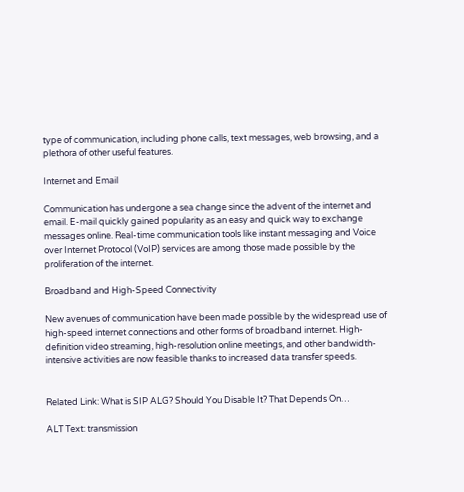type of communication, including phone calls, text messages, web browsing, and a plethora of other useful features.

Internet and Email

Communication has undergone a sea change since the advent of the internet and email. E-mail quickly gained popularity as an easy and quick way to exchange messages online. Real-time communication tools like instant messaging and Voice over Internet Protocol (VoIP) services are among those made possible by the proliferation of the internet.

Broadband and High-Speed Connectivity

New avenues of communication have been made possible by the widespread use of high-speed internet connections and other forms of broadband internet. High-definition video streaming, high-resolution online meetings, and other bandwidth-intensive activities are now feasible thanks to increased data transfer speeds.


Related Link: What is SIP ALG? Should You Disable It? That Depends On…

ALT Text: transmission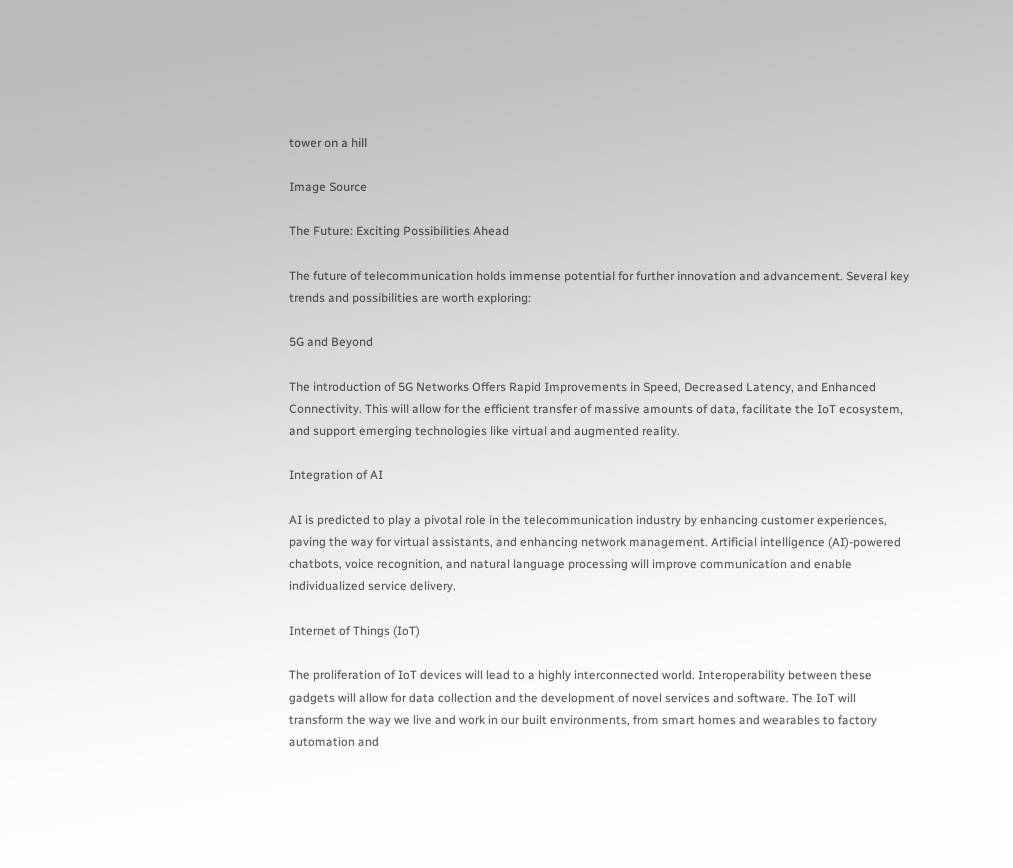tower on a hill

Image Source

The Future: Exciting Possibilities Ahead

The future of telecommunication holds immense potential for further innovation and advancement. Several key trends and possibilities are worth exploring:

5G and Beyond

The introduction of 5G Networks Offers Rapid Improvements in Speed, Decreased Latency, and Enhanced Connectivity. This will allow for the efficient transfer of massive amounts of data, facilitate the IoT ecosystem, and support emerging technologies like virtual and augmented reality.

Integration of AI

AI is predicted to play a pivotal role in the telecommunication industry by enhancing customer experiences, paving the way for virtual assistants, and enhancing network management. Artificial intelligence (AI)-powered chatbots, voice recognition, and natural language processing will improve communication and enable individualized service delivery.

Internet of Things (IoT)

The proliferation of IoT devices will lead to a highly interconnected world. Interoperability between these gadgets will allow for data collection and the development of novel services and software. The IoT will transform the way we live and work in our built environments, from smart homes and wearables to factory automation and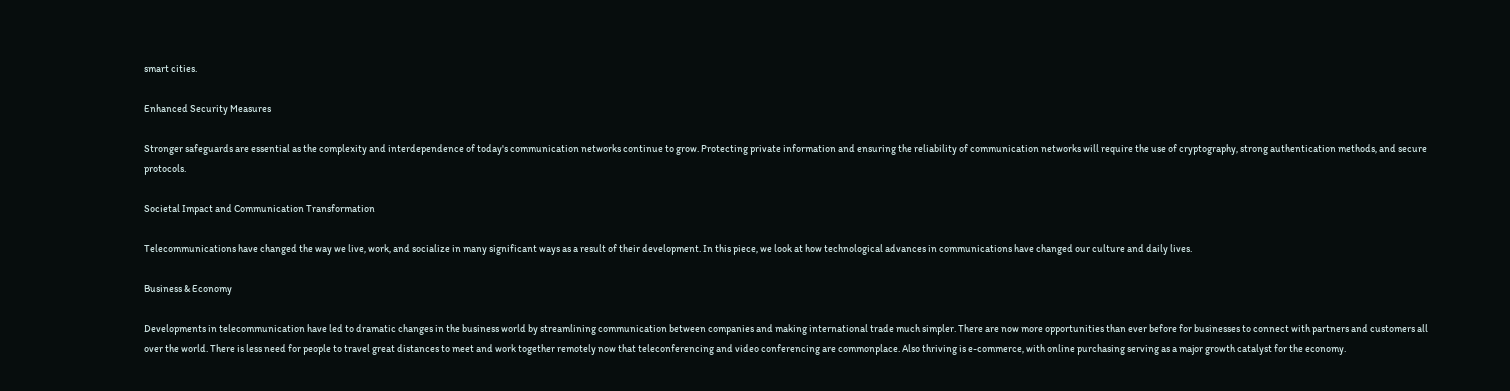smart cities.

Enhanced Security Measures

Stronger safeguards are essential as the complexity and interdependence of today's communication networks continue to grow. Protecting private information and ensuring the reliability of communication networks will require the use of cryptography, strong authentication methods, and secure protocols.

Societal Impact and Communication Transformation

Telecommunications have changed the way we live, work, and socialize in many significant ways as a result of their development. In this piece, we look at how technological advances in communications have changed our culture and daily lives.

Business & Economy

Developments in telecommunication have led to dramatic changes in the business world by streamlining communication between companies and making international trade much simpler. There are now more opportunities than ever before for businesses to connect with partners and customers all over the world. There is less need for people to travel great distances to meet and work together remotely now that teleconferencing and video conferencing are commonplace. Also thriving is e-commerce, with online purchasing serving as a major growth catalyst for the economy.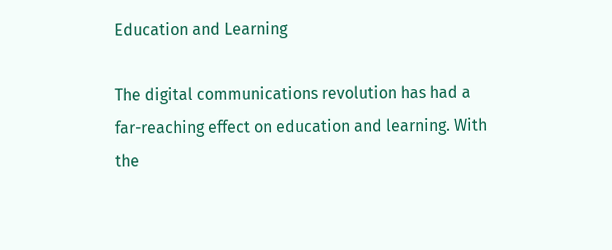Education and Learning

The digital communications revolution has had a far-reaching effect on education and learning. With the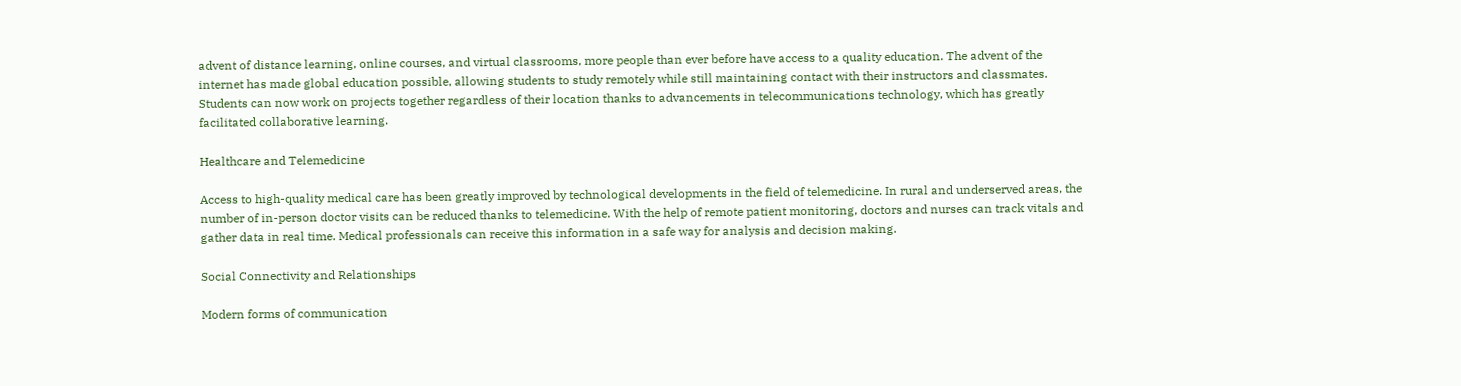advent of distance learning, online courses, and virtual classrooms, more people than ever before have access to a quality education. The advent of the internet has made global education possible, allowing students to study remotely while still maintaining contact with their instructors and classmates. Students can now work on projects together regardless of their location thanks to advancements in telecommunications technology, which has greatly facilitated collaborative learning.

Healthcare and Telemedicine

Access to high-quality medical care has been greatly improved by technological developments in the field of telemedicine. In rural and underserved areas, the number of in-person doctor visits can be reduced thanks to telemedicine. With the help of remote patient monitoring, doctors and nurses can track vitals and gather data in real time. Medical professionals can receive this information in a safe way for analysis and decision making.

Social Connectivity and Relationships

Modern forms of communication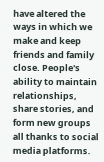have altered the ways in which we make and keep friends and family close. People's ability to maintain relationships, share stories, and form new groups all thanks to social media platforms.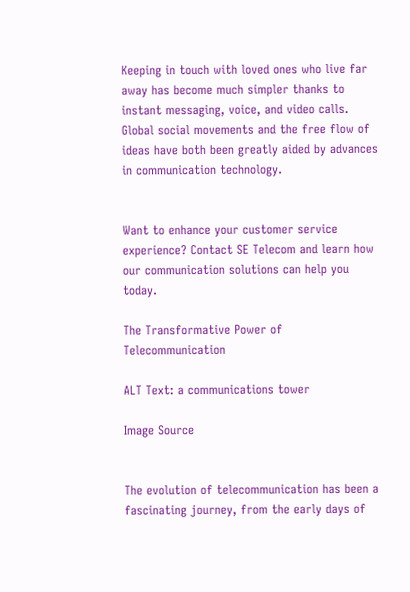Keeping in touch with loved ones who live far away has become much simpler thanks to instant messaging, voice, and video calls. Global social movements and the free flow of ideas have both been greatly aided by advances in communication technology.


Want to enhance your customer service experience? Contact SE Telecom and learn how our communication solutions can help you today.

The Transformative Power of Telecommunication

ALT Text: a communications tower

Image Source


The evolution of telecommunication has been a fascinating journey, from the early days of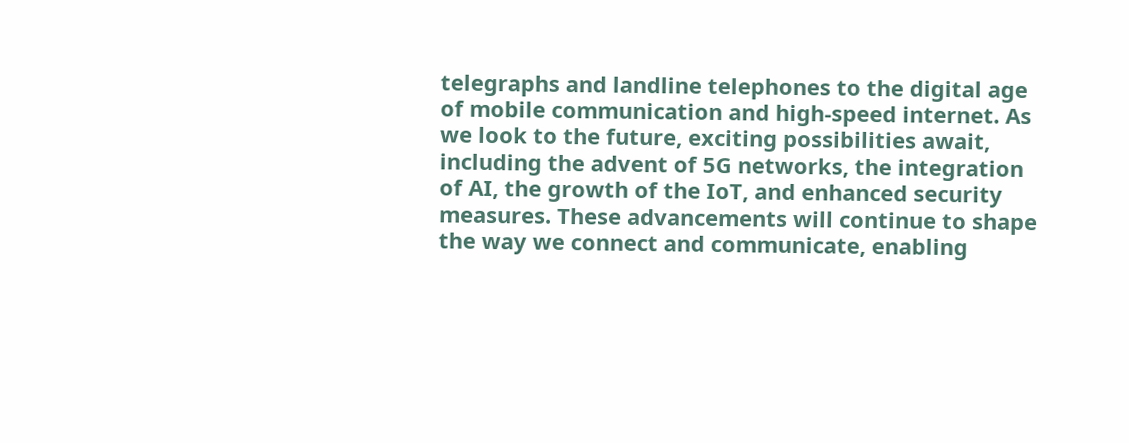telegraphs and landline telephones to the digital age of mobile communication and high-speed internet. As we look to the future, exciting possibilities await, including the advent of 5G networks, the integration of AI, the growth of the IoT, and enhanced security measures. These advancements will continue to shape the way we connect and communicate, enabling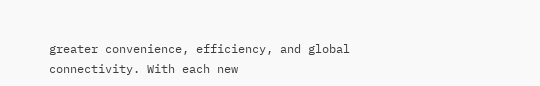greater convenience, efficiency, and global connectivity. With each new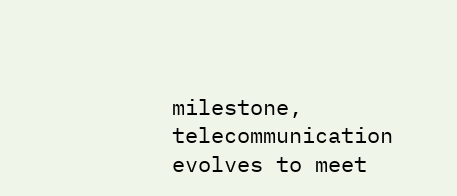milestone, telecommunication evolves to meet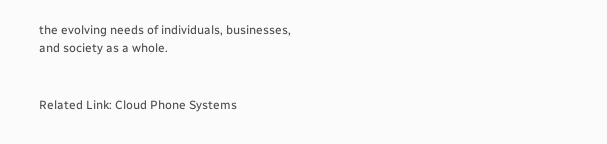the evolving needs of individuals, businesses, and society as a whole.


Related Link: Cloud Phone Systems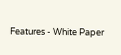Features - White Paper